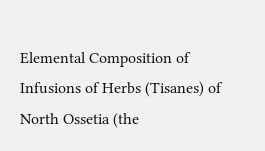Elemental Composition of Infusions of Herbs (Tisanes) of North Ossetia (the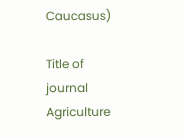Caucasus)

Title of journal Agriculture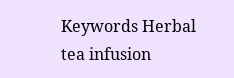Keywords Herbal tea infusion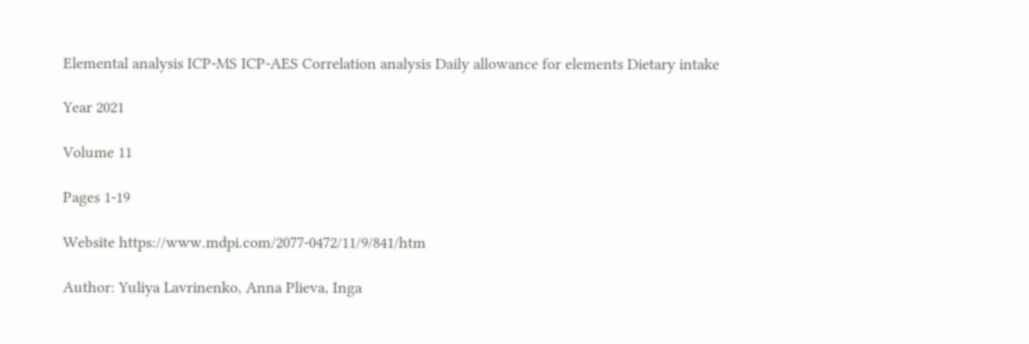Elemental analysis ICP-MS ICP-AES Correlation analysis Daily allowance for elements Dietary intake

Year 2021

Volume 11

Pages 1-19

Website https://www.mdpi.com/2077-0472/11/9/841/htm

Author: Yuliya Lavrinenko, Anna Plieva, Inga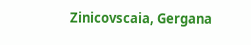Zinicovscaia, Gergana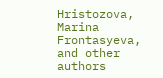Hristozova, Marina Frontasyeva, and other authors